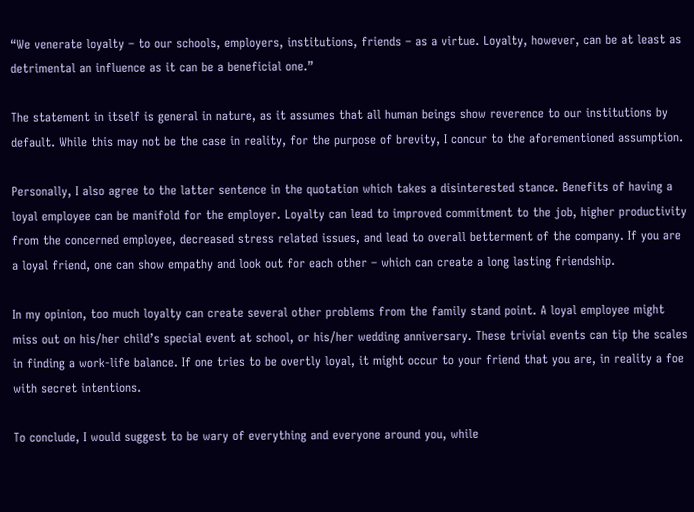“We venerate loyalty – to our schools, employers, institutions, friends – as a virtue. Loyalty, however, can be at least as detrimental an influence as it can be a beneficial one.”

The statement in itself is general in nature, as it assumes that all human beings show reverence to our institutions by default. While this may not be the case in reality, for the purpose of brevity, I concur to the aforementioned assumption.

Personally, I also agree to the latter sentence in the quotation which takes a disinterested stance. Benefits of having a loyal employee can be manifold for the employer. Loyalty can lead to improved commitment to the job, higher productivity from the concerned employee, decreased stress related issues, and lead to overall betterment of the company. If you are a loyal friend, one can show empathy and look out for each other – which can create a long lasting friendship.

In my opinion, too much loyalty can create several other problems from the family stand point. A loyal employee might miss out on his/her child’s special event at school, or his/her wedding anniversary. These trivial events can tip the scales in finding a work-life balance. If one tries to be overtly loyal, it might occur to your friend that you are, in reality a foe with secret intentions.

To conclude, I would suggest to be wary of everything and everyone around you, while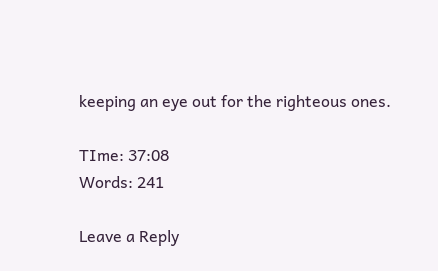keeping an eye out for the righteous ones.

TIme: 37:08
Words: 241

Leave a Reply